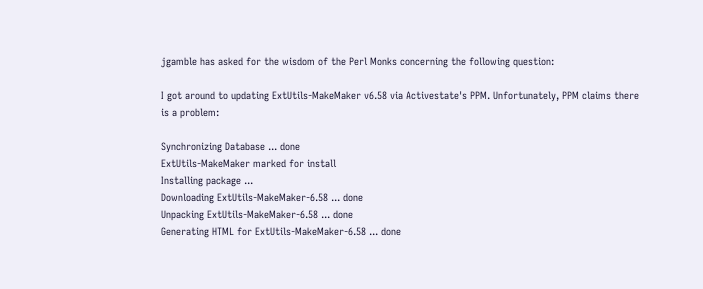jgamble has asked for the wisdom of the Perl Monks concerning the following question:

I got around to updating ExtUtils-MakeMaker v6.58 via Activestate's PPM. Unfortunately, PPM claims there is a problem:

Synchronizing Database ... done
ExtUtils-MakeMaker marked for install
Installing package ...
Downloading ExtUtils-MakeMaker-6.58 ... done
Unpacking ExtUtils-MakeMaker-6.58 ... done
Generating HTML for ExtUtils-MakeMaker-6.58 ... done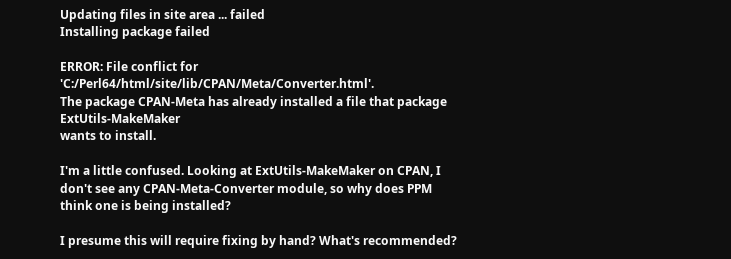Updating files in site area ... failed
Installing package failed

ERROR: File conflict for 'C:/Perl64/html/site/lib/CPAN/Meta/Converter.html'.
The package CPAN-Meta has already installed a file that package ExtUtils-MakeMaker
wants to install.

I'm a little confused. Looking at ExtUtils-MakeMaker on CPAN, I don't see any CPAN-Meta-Converter module, so why does PPM think one is being installed?

I presume this will require fixing by hand? What's recommended?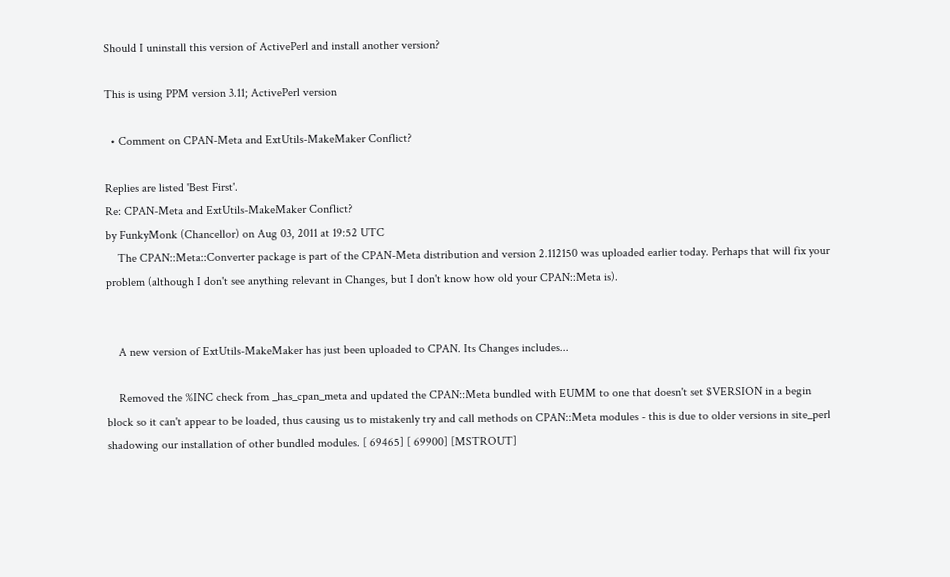Should I uninstall this version of ActivePerl and install another version?

This is using PPM version 3.11; ActivePerl version

  • Comment on CPAN-Meta and ExtUtils-MakeMaker Conflict?

Replies are listed 'Best First'.
Re: CPAN-Meta and ExtUtils-MakeMaker Conflict?
by FunkyMonk (Chancellor) on Aug 03, 2011 at 19:52 UTC
    The CPAN::Meta::Converter package is part of the CPAN-Meta distribution and version 2.112150 was uploaded earlier today. Perhaps that will fix your problem (although I don't see anything relevant in Changes, but I don't know how old your CPAN::Meta is).


    A new version of ExtUtils-MakeMaker has just been uploaded to CPAN. Its Changes includes...

    Removed the %INC check from _has_cpan_meta and updated the CPAN::Meta bundled with EUMM to one that doesn't set $VERSION in a begin block so it can't appear to be loaded, thus causing us to mistakenly try and call methods on CPAN::Meta modules - this is due to older versions in site_perl shadowing our installation of other bundled modules. [ 69465] [ 69900] [MSTROUT]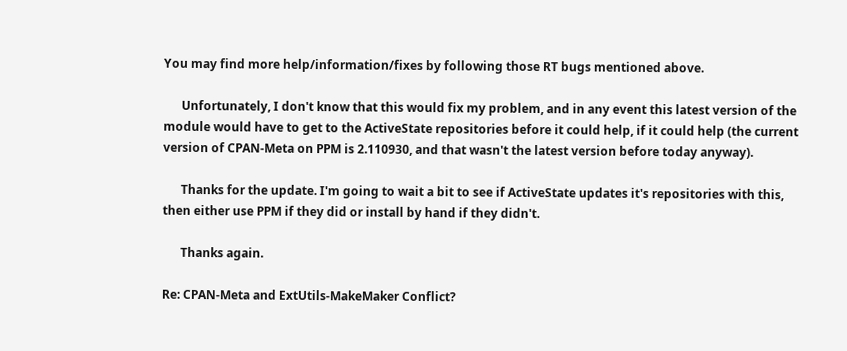You may find more help/information/fixes by following those RT bugs mentioned above.

      Unfortunately, I don't know that this would fix my problem, and in any event this latest version of the module would have to get to the ActiveState repositories before it could help, if it could help (the current version of CPAN-Meta on PPM is 2.110930, and that wasn't the latest version before today anyway).

      Thanks for the update. I'm going to wait a bit to see if ActiveState updates it's repositories with this, then either use PPM if they did or install by hand if they didn't.

      Thanks again.

Re: CPAN-Meta and ExtUtils-MakeMaker Conflict?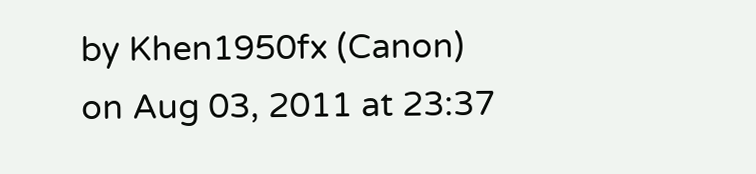by Khen1950fx (Canon) on Aug 03, 2011 at 23:37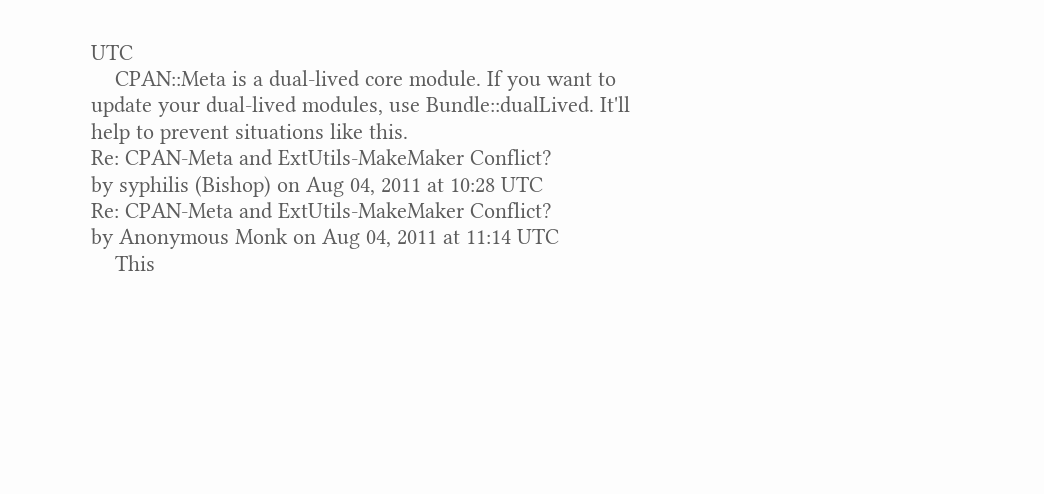UTC
    CPAN::Meta is a dual-lived core module. If you want to update your dual-lived modules, use Bundle::dualLived. It'll help to prevent situations like this.
Re: CPAN-Meta and ExtUtils-MakeMaker Conflict?
by syphilis (Bishop) on Aug 04, 2011 at 10:28 UTC
Re: CPAN-Meta and ExtUtils-MakeMaker Conflict?
by Anonymous Monk on Aug 04, 2011 at 11:14 UTC
    This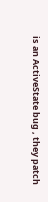is an ActiveState bug , they patch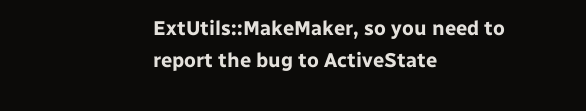ExtUtils::MakeMaker, so you need to report the bug to ActiveState